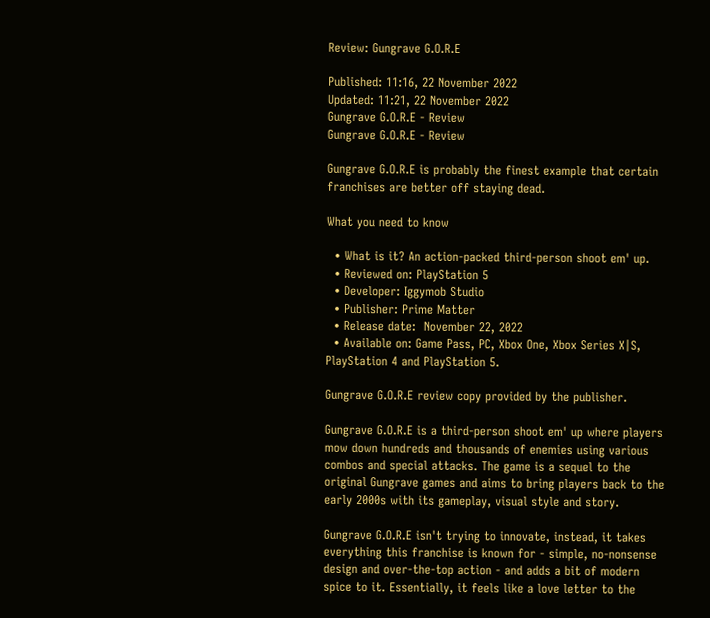Review: Gungrave G.O.R.E

Published: 11:16, 22 November 2022
Updated: 11:21, 22 November 2022
Gungrave G.O.R.E - Review
Gungrave G.O.R.E - Review

Gungrave G.O.R.E is probably the finest example that certain franchises are better off staying dead.

What you need to know

  • What is it? An action-packed third-person shoot em' up.
  • Reviewed on: PlayStation 5
  • Developer: Iggymob Studio
  • Publisher: Prime Matter
  • Release date:  November 22, 2022
  • Available on: Game Pass, PC, Xbox One, Xbox Series X|S, PlayStation 4 and PlayStation 5.

Gungrave G.O.R.E review copy provided by the publisher.

Gungrave G.O.R.E is a third-person shoot em' up where players mow down hundreds and thousands of enemies using various combos and special attacks. The game is a sequel to the original Gungrave games and aims to bring players back to the early 2000s with its gameplay, visual style and story.

Gungrave G.O.R.E isn't trying to innovate, instead, it takes everything this franchise is known for - simple, no-nonsense design and over-the-top action - and adds a bit of modern spice to it. Essentially, it feels like a love letter to the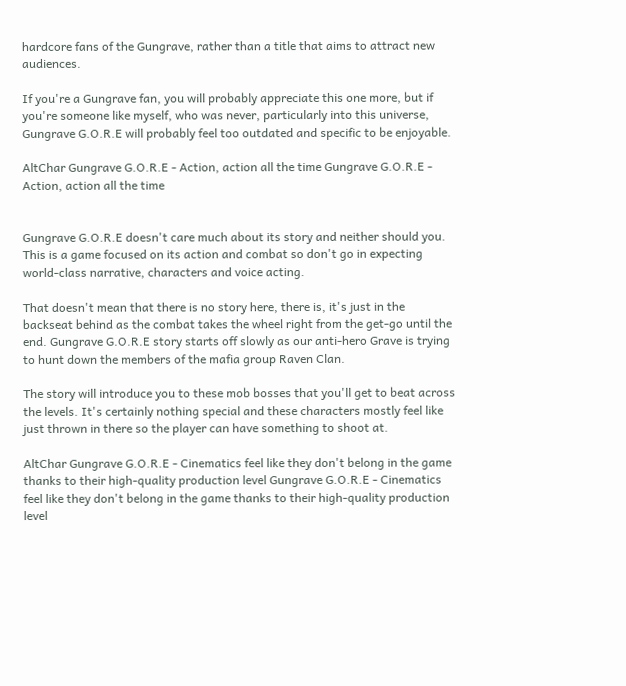hardcore fans of the Gungrave, rather than a title that aims to attract new audiences.

If you're a Gungrave fan, you will probably appreciate this one more, but if you're someone like myself, who was never, particularly into this universe, Gungrave G.O.R.E will probably feel too outdated and specific to be enjoyable.

AltChar Gungrave G.O.R.E - Action, action all the time Gungrave G.O.R.E - Action, action all the time


Gungrave G.O.R.E doesn't care much about its story and neither should you. This is a game focused on its action and combat so don't go in expecting world-class narrative, characters and voice acting.

That doesn't mean that there is no story here, there is, it's just in the backseat behind as the combat takes the wheel right from the get-go until the end. Gungrave G.O.R.E story starts off slowly as our anti-hero Grave is trying to hunt down the members of the mafia group Raven Clan.

The story will introduce you to these mob bosses that you'll get to beat across the levels. It's certainly nothing special and these characters mostly feel like just thrown in there so the player can have something to shoot at.

AltChar Gungrave G.O.R.E - Cinematics feel like they don't belong in the game thanks to their high-quality production level Gungrave G.O.R.E - Cinematics feel like they don't belong in the game thanks to their high-quality production level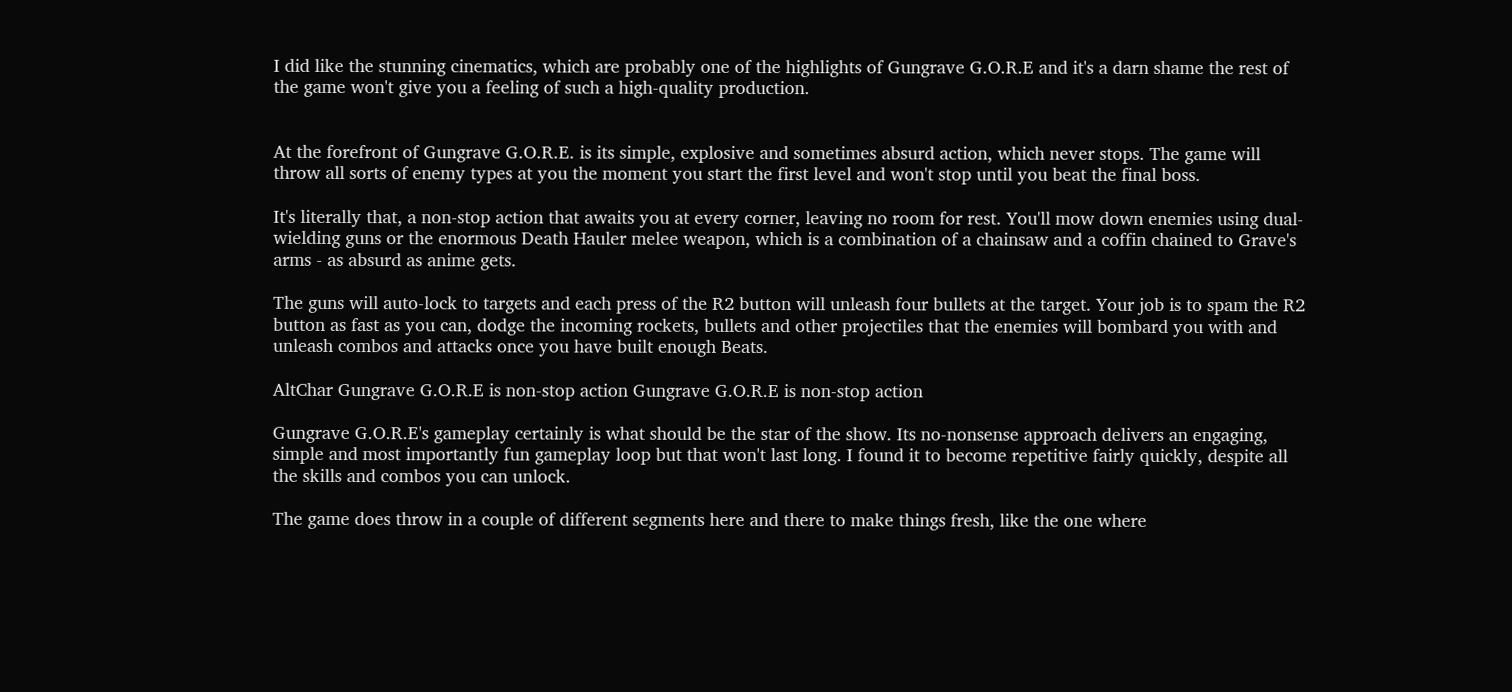I did like the stunning cinematics, which are probably one of the highlights of Gungrave G.O.R.E and it's a darn shame the rest of the game won't give you a feeling of such a high-quality production.


At the forefront of Gungrave G.O.R.E. is its simple, explosive and sometimes absurd action, which never stops. The game will throw all sorts of enemy types at you the moment you start the first level and won't stop until you beat the final boss.

It's literally that, a non-stop action that awaits you at every corner, leaving no room for rest. You'll mow down enemies using dual-wielding guns or the enormous Death Hauler melee weapon, which is a combination of a chainsaw and a coffin chained to Grave's arms - as absurd as anime gets.

The guns will auto-lock to targets and each press of the R2 button will unleash four bullets at the target. Your job is to spam the R2 button as fast as you can, dodge the incoming rockets, bullets and other projectiles that the enemies will bombard you with and unleash combos and attacks once you have built enough Beats.

AltChar Gungrave G.O.R.E is non-stop action Gungrave G.O.R.E is non-stop action

Gungrave G.O.R.E's gameplay certainly is what should be the star of the show. Its no-nonsense approach delivers an engaging, simple and most importantly fun gameplay loop but that won't last long. I found it to become repetitive fairly quickly, despite all the skills and combos you can unlock.

The game does throw in a couple of different segments here and there to make things fresh, like the one where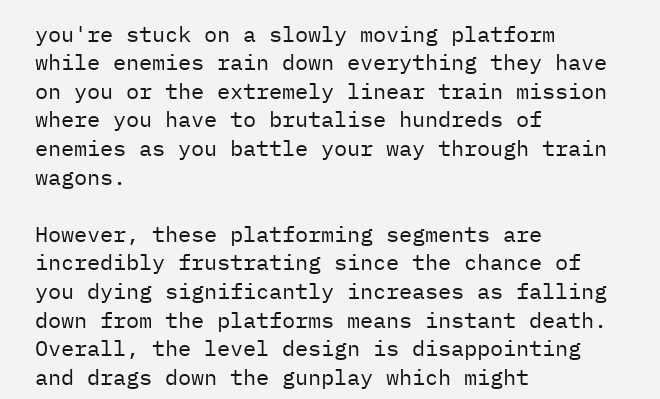you're stuck on a slowly moving platform while enemies rain down everything they have on you or the extremely linear train mission where you have to brutalise hundreds of enemies as you battle your way through train wagons.

However, these platforming segments are incredibly frustrating since the chance of you dying significantly increases as falling down from the platforms means instant death. Overall, the level design is disappointing and drags down the gunplay which might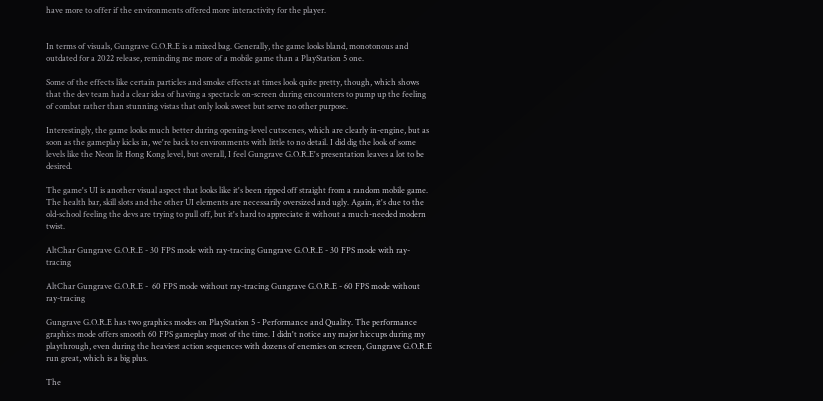have more to offer if the environments offered more interactivity for the player.


In terms of visuals, Gungrave G.O.R.E is a mixed bag. Generally, the game looks bland, monotonous and outdated for a 2022 release, reminding me more of a mobile game than a PlayStation 5 one.

Some of the effects like certain particles and smoke effects at times look quite pretty, though, which shows that the dev team had a clear idea of having a spectacle on-screen during encounters to pump up the feeling of combat rather than stunning vistas that only look sweet but serve no other purpose.

Interestingly, the game looks much better during opening-level cutscenes, which are clearly in-engine, but as soon as the gameplay kicks in, we're back to environments with little to no detail. I did dig the look of some levels like the Neon lit Hong Kong level, but overall, I feel Gungrave G.O.R.E's presentation leaves a lot to be desired.

The game's UI is another visual aspect that looks like it's been ripped off straight from a random mobile game. The health bar, skill slots and the other UI elements are necessarily oversized and ugly. Again, it's due to the old-school feeling the devs are trying to pull off, but it's hard to appreciate it without a much-needed modern twist.

AltChar Gungrave G.O.R.E - 30 FPS mode with ray-tracing Gungrave G.O.R.E - 30 FPS mode with ray-tracing

AltChar Gungrave G.O.R.E -  60 FPS mode without ray-tracing Gungrave G.O.R.E - 60 FPS mode without ray-tracing

Gungrave G.O.R.E has two graphics modes on PlayStation 5 - Performance and Quality. The performance graphics mode offers smooth 60 FPS gameplay most of the time. I didn't notice any major hiccups during my playthrough, even during the heaviest action sequences with dozens of enemies on screen, Gungrave G.O.R.E run great, which is a big plus.

The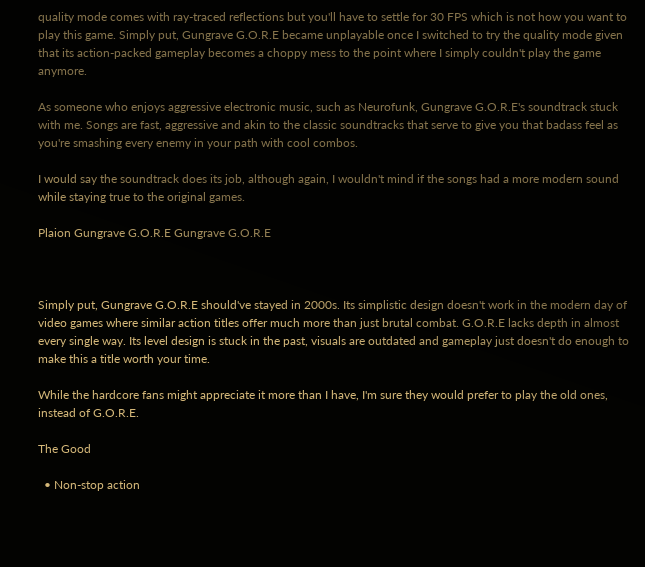quality mode comes with ray-traced reflections but you'll have to settle for 30 FPS which is not how you want to play this game. Simply put, Gungrave G.O.R.E became unplayable once I switched to try the quality mode given that its action-packed gameplay becomes a choppy mess to the point where I simply couldn't play the game anymore.

As someone who enjoys aggressive electronic music, such as Neurofunk, Gungrave G.O.R.E's soundtrack stuck with me. Songs are fast, aggressive and akin to the classic soundtracks that serve to give you that badass feel as you're smashing every enemy in your path with cool combos.

I would say the soundtrack does its job, although again, I wouldn't mind if the songs had a more modern sound while staying true to the original games.

Plaion Gungrave G.O.R.E Gungrave G.O.R.E



Simply put, Gungrave G.O.R.E should've stayed in 2000s. Its simplistic design doesn't work in the modern day of video games where similar action titles offer much more than just brutal combat. G.O.R.E lacks depth in almost every single way. Its level design is stuck in the past, visuals are outdated and gameplay just doesn't do enough to make this a title worth your time.

While the hardcore fans might appreciate it more than I have, I'm sure they would prefer to play the old ones, instead of G.O.R.E.

The Good

  • Non-stop action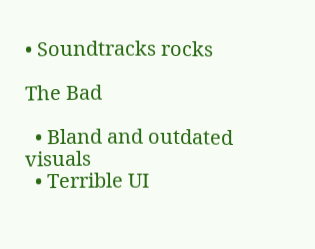• Soundtracks rocks

The Bad

  • Bland and outdated visuals
  • Terrible UI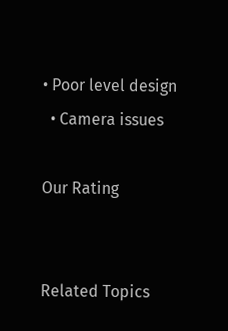• Poor level design
  • Camera issues

Our Rating


Related Topics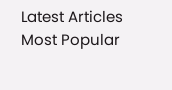Latest Articles
Most Popular